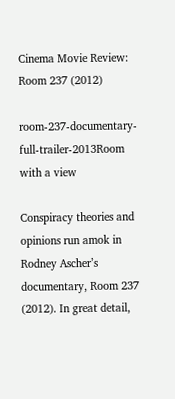Cinema Movie Review: Room 237 (2012)

room-237-documentary-full-trailer-2013Room with a view

Conspiracy theories and opinions run amok in Rodney Ascher’s documentary, Room 237 (2012). In great detail,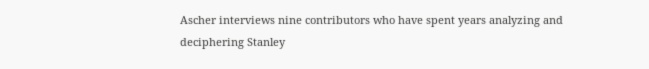Ascher interviews nine contributors who have spent years analyzing and deciphering Stanley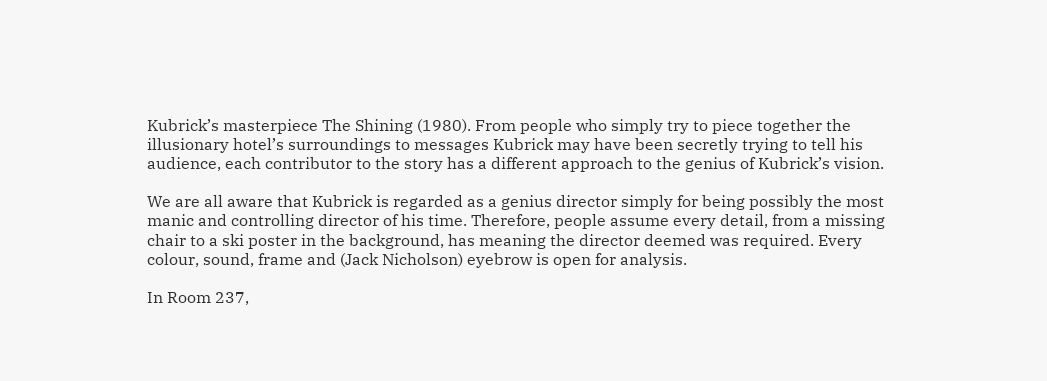Kubrick’s masterpiece The Shining (1980). From people who simply try to piece together the illusionary hotel’s surroundings to messages Kubrick may have been secretly trying to tell his audience, each contributor to the story has a different approach to the genius of Kubrick’s vision.

We are all aware that Kubrick is regarded as a genius director simply for being possibly the most manic and controlling director of his time. Therefore, people assume every detail, from a missing chair to a ski poster in the background, has meaning the director deemed was required. Every colour, sound, frame and (Jack Nicholson) eyebrow is open for analysis.

In Room 237,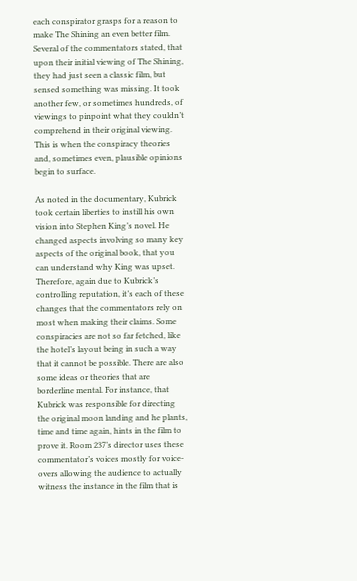each conspirator grasps for a reason to make The Shining an even better film. Several of the commentators stated, that upon their initial viewing of The Shining, they had just seen a classic film, but sensed something was missing. It took another few, or sometimes hundreds, of viewings to pinpoint what they couldn’t comprehend in their original viewing. This is when the conspiracy theories and, sometimes even, plausible opinions begin to surface.

As noted in the documentary, Kubrick took certain liberties to instill his own vision into Stephen King’s novel. He changed aspects involving so many key aspects of the original book, that you can understand why King was upset. Therefore, again due to Kubrick’s controlling reputation, it’s each of these changes that the commentators rely on most when making their claims. Some conspiracies are not so far fetched, like the hotel’s layout being in such a way that it cannot be possible. There are also some ideas or theories that are borderline mental. For instance, that Kubrick was responsible for directing the original moon landing and he plants, time and time again, hints in the film to prove it. Room 237’s director uses these commentator’s voices mostly for voice-overs allowing the audience to actually witness the instance in the film that is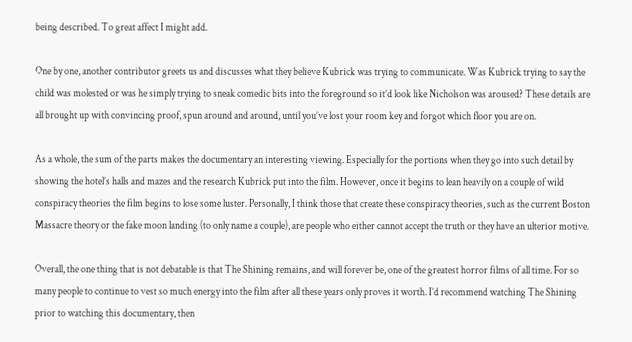being described. To great affect I might add.

One by one, another contributor greets us and discusses what they believe Kubrick was trying to communicate. Was Kubrick trying to say the child was molested or was he simply trying to sneak comedic bits into the foreground so it’d look like Nicholson was aroused? These details are all brought up with convincing proof, spun around and around, until you’ve lost your room key and forgot which floor you are on.

As a whole, the sum of the parts makes the documentary an interesting viewing. Especially for the portions when they go into such detail by showing the hotel’s halls and mazes and the research Kubrick put into the film. However, once it begins to lean heavily on a couple of wild conspiracy theories the film begins to lose some luster. Personally, I think those that create these conspiracy theories, such as the current Boston Massacre theory or the fake moon landing (to only name a couple), are people who either cannot accept the truth or they have an ulterior motive.

Overall, the one thing that is not debatable is that The Shining remains, and will forever be, one of the greatest horror films of all time. For so many people to continue to vest so much energy into the film after all these years only proves it worth. I’d recommend watching The Shining prior to watching this documentary, then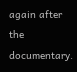again after the documentary.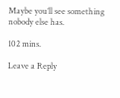Maybe you’ll see something nobody else has.

102 mins.

Leave a Reply